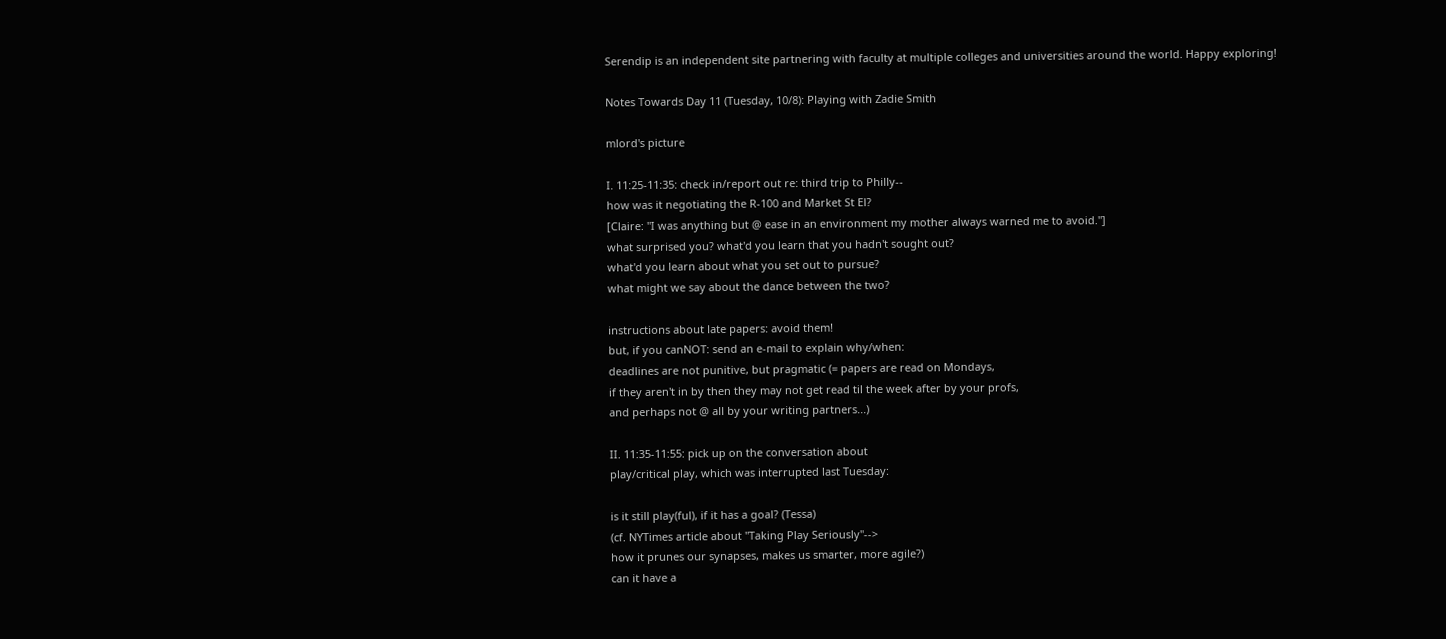Serendip is an independent site partnering with faculty at multiple colleges and universities around the world. Happy exploring!

Notes Towards Day 11 (Tuesday, 10/8): Playing with Zadie Smith

mlord's picture

I. 11:25-11:35: check in/report out re: third trip to Philly--
how was it negotiating the R-100 and Market St El?
[Claire: "I was anything but @ ease in an environment my mother always warned me to avoid."]
what surprised you? what'd you learn that you hadn't sought out?
what'd you learn about what you set out to pursue?
what might we say about the dance between the two?

instructions about late papers: avoid them!
but, if you canNOT: send an e-mail to explain why/when:
deadlines are not punitive, but pragmatic (= papers are read on Mondays,
if they aren't in by then they may not get read til the week after by your profs,
and perhaps not @ all by your writing partners...)

II. 11:35-11:55: pick up on the conversation about
play/critical play, which was interrupted last Tuesday:

is it still play(ful), if it has a goal? (Tessa)
(cf. NYTimes article about "Taking Play Seriously"-->
how it prunes our synapses, makes us smarter, more agile?)
can it have a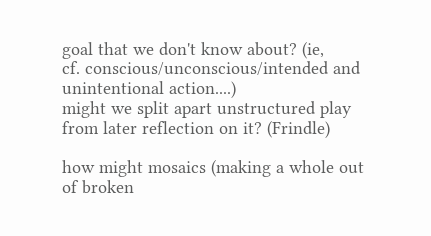goal that we don't know about? (ie,
cf. conscious/unconscious/intended and unintentional action....)
might we split apart unstructured play from later reflection on it? (Frindle)

how might mosaics (making a whole out of broken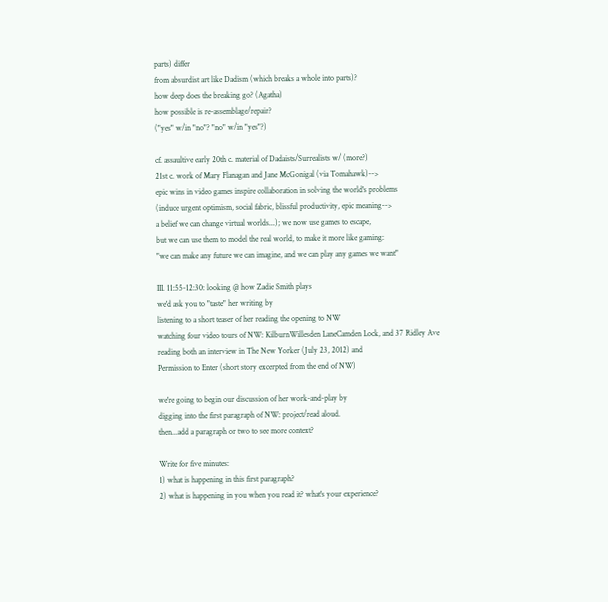parts) differ
from absurdist art like Dadism (which breaks a whole into parts)?
how deep does the breaking go? (Agatha)
how possible is re-assemblage/repair?
("yes" w/in "no"? "no" w/in "yes"?)

cf. assaultive early 20th c. material of Dadaists/Surrealists w/ (more?)
21st c. work of Mary Flanagan and Jane McGonigal (via Tomahawk)-->
epic wins in video games inspire collaboration in solving the world's problems
(induce urgent optimism, social fabric, blissful productivity, epic meaning-->
a belief we can change virtual worlds...); we now use games to escape,
but we can use them to model the real world, to make it more like gaming:
"we can make any future we can imagine, and we can play any games we want"

III. 11:55-12:30: looking @ how Zadie Smith plays
we'd ask you to "taste" her writing by
listening to a short teaser of her reading the opening to NW
watching four video tours of NW: KilburnWillesden LaneCamden Lock, and 37 Ridley Ave
reading both an interview in The New Yorker (July 23, 2012) and
Permission to Enter (short story excerpted from the end of NW)

we're going to begin our discussion of her work-and-play by
digging into the first paragraph of NW: project/read aloud.
then...add a paragraph or two to see more context?

Write for five minutes:
1) what is happening in this first paragraph?
2) what is happening in you when you read it? what's your experience?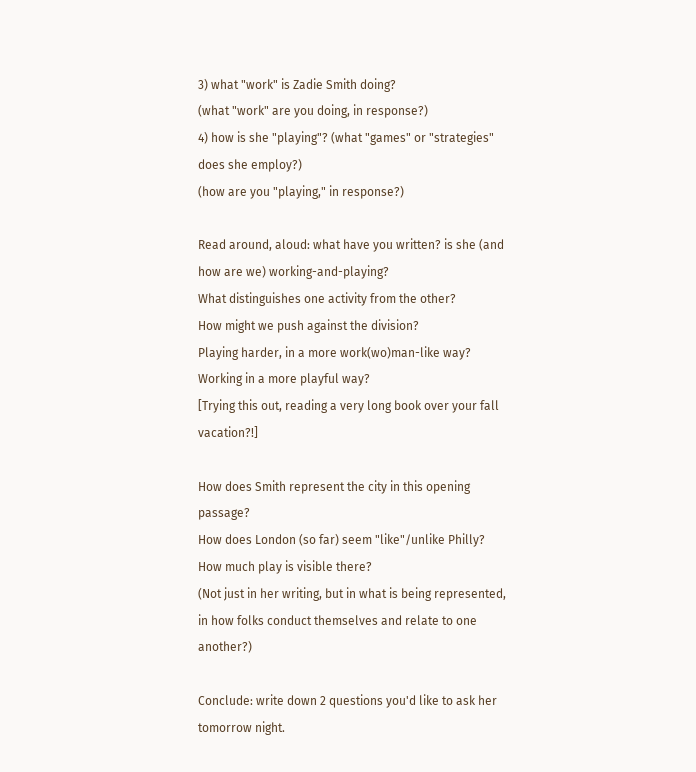3) what "work" is Zadie Smith doing?
(what "work" are you doing, in response?)
4) how is she "playing"? (what "games" or "strategies" does she employ?)
(how are you "playing," in response?)

Read around, aloud: what have you written? is she (and how are we) working-and-playing?
What distinguishes one activity from the other?
How might we push against the division?
Playing harder, in a more work(wo)man-like way?
Working in a more playful way?
[Trying this out, reading a very long book over your fall vacation?!]

How does Smith represent the city in this opening passage?
How does London (so far) seem "like"/unlike Philly?
How much play is visible there?
(Not just in her writing, but in what is being represented,
in how folks conduct themselves and relate to one another?)

Conclude: write down 2 questions you'd like to ask her tomorrow night.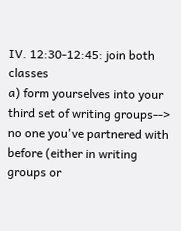IV. 12:30-12:45: join both classes
a) form yourselves into your third set of writing groups-->
no one you've partnered with before (either in writing groups or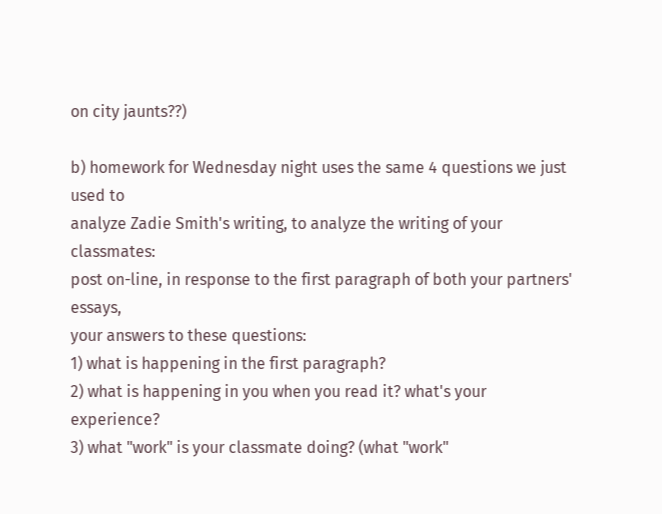on city jaunts??)

b) homework for Wednesday night uses the same 4 questions we just used to
analyze Zadie Smith's writing, to analyze the writing of your classmates:
post on-line, in response to the first paragraph of both your partners' essays,
your answers to these questions:
1) what is happening in the first paragraph?
2) what is happening in you when you read it? what's your experience?
3) what "work" is your classmate doing? (what "work"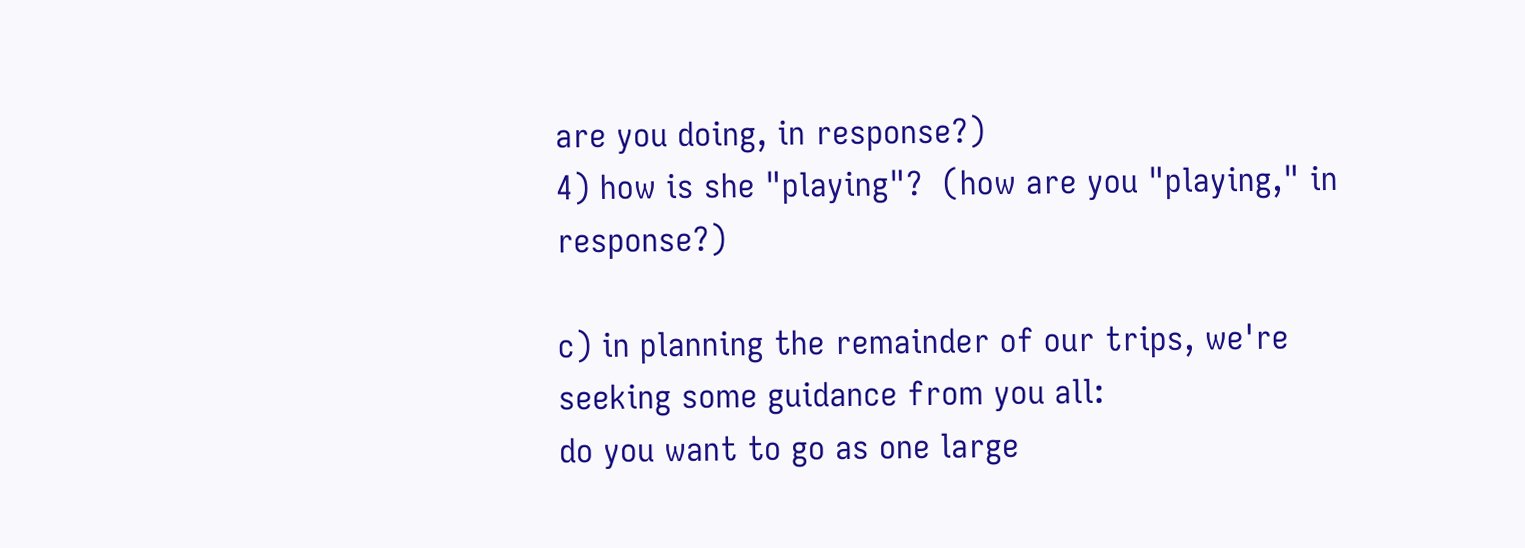are you doing, in response?)
4) how is she "playing"?  (how are you "playing," in response?)

c) in planning the remainder of our trips, we're seeking some guidance from you all:
do you want to go as one large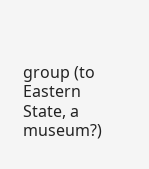group (to Eastern State, a museum?)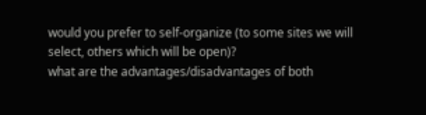would you prefer to self-organize (to some sites we will select, others which will be open)?
what are the advantages/disadvantages of both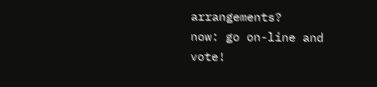arrangements?
now: go on-line and vote!